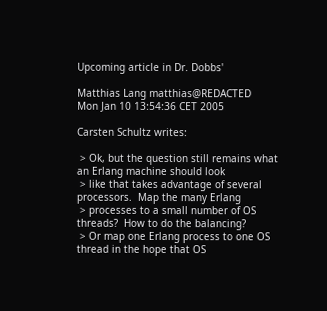Upcoming article in Dr. Dobbs'

Matthias Lang matthias@REDACTED
Mon Jan 10 13:54:36 CET 2005

Carsten Schultz writes:

 > Ok, but the question still remains what an Erlang machine should look
 > like that takes advantage of several processors.  Map the many Erlang
 > processes to a small number of OS threads?  How to do the balancing?
 > Or map one Erlang process to one OS thread in the hope that OS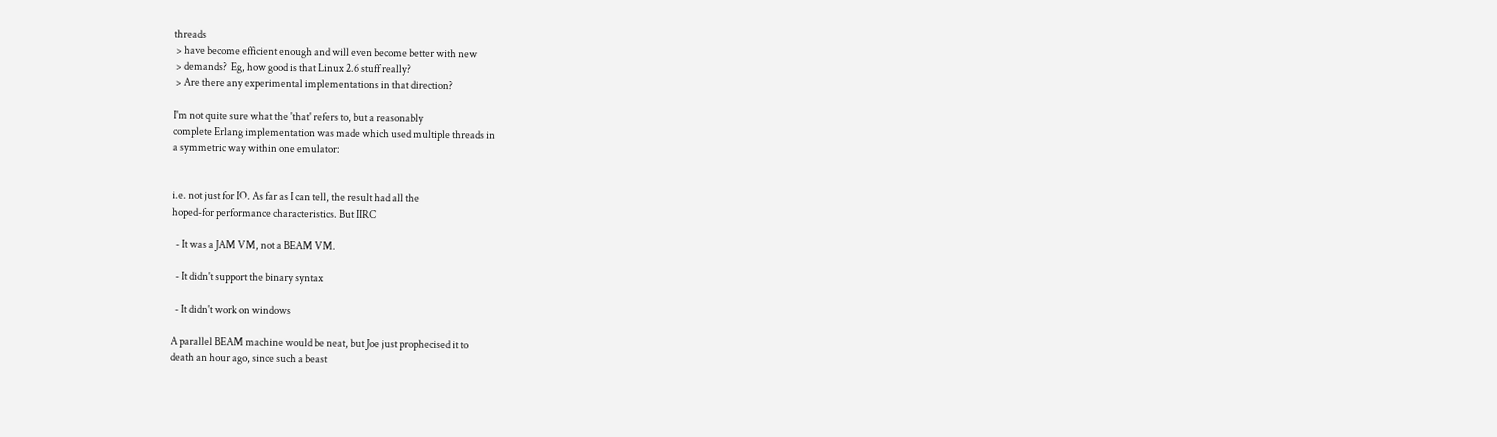threads
 > have become efficient enough and will even become better with new
 > demands?  Eg, how good is that Linux 2.6 stuff really?
 > Are there any experimental implementations in that direction?

I'm not quite sure what the 'that' refers to, but a reasonably
complete Erlang implementation was made which used multiple threads in
a symmetric way within one emulator:


i.e. not just for IO. As far as I can tell, the result had all the
hoped-for performance characteristics. But IIRC

  - It was a JAM VM, not a BEAM VM.

  - It didn't support the binary syntax

  - It didn't work on windows

A parallel BEAM machine would be neat, but Joe just prophecised it to
death an hour ago, since such a beast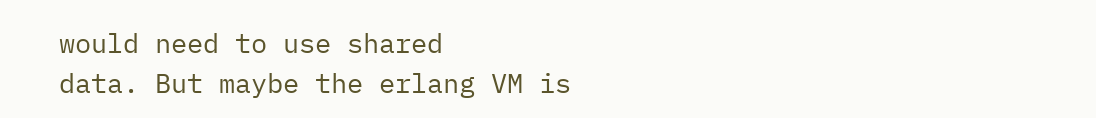would need to use shared
data. But maybe the erlang VM is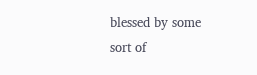blessed by some sort of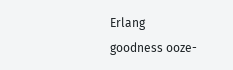Erlang
goodness ooze-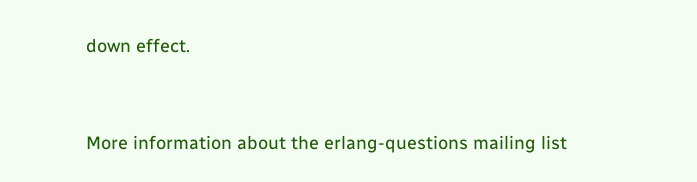down effect.


More information about the erlang-questions mailing list